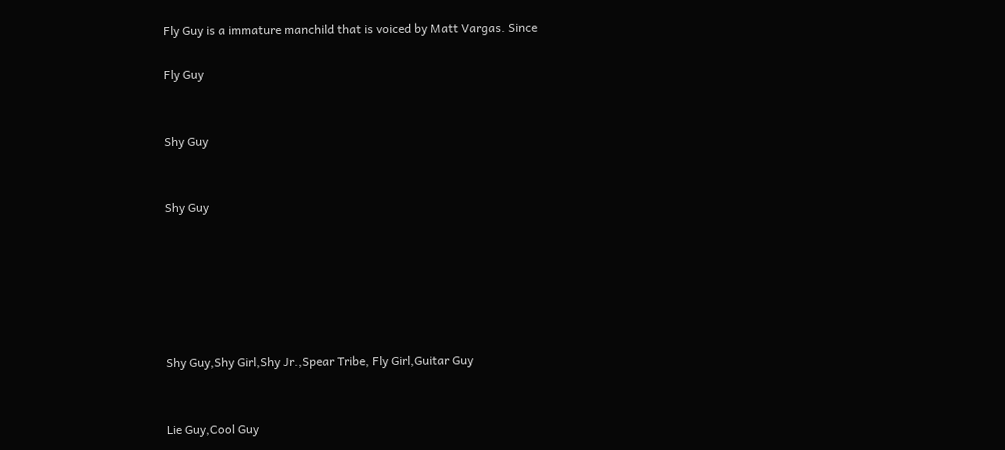Fly Guy is a immature manchild that is voiced by Matt Vargas. Since

Fly Guy


Shy Guy


Shy Guy






Shy Guy,Shy Girl,Shy Jr.,Spear Tribe, Fly Girl,Guitar Guy


Lie Guy,Cool Guy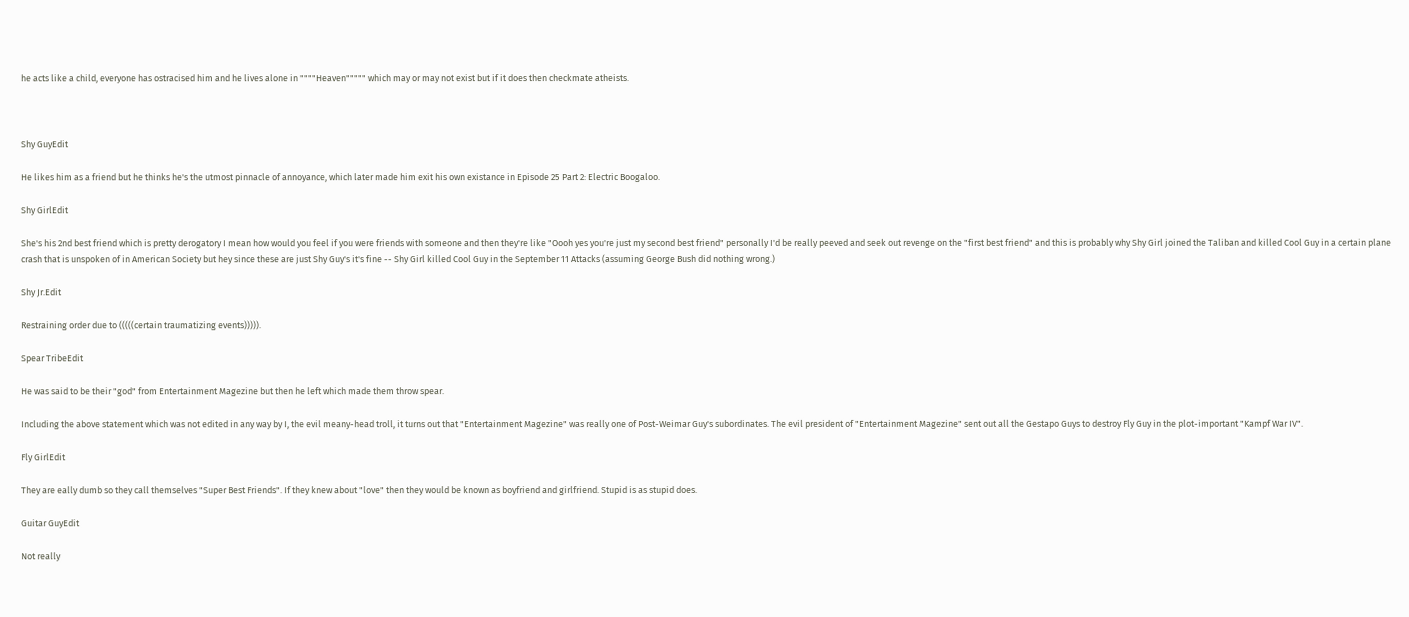he acts like a child, everyone has ostracised him and he lives alone in """"Heaven""""" which may or may not exist but if it does then checkmate atheists.



Shy GuyEdit

He likes him as a friend but he thinks he's the utmost pinnacle of annoyance, which later made him exit his own existance in Episode 25 Part 2: Electric Boogaloo.

Shy GirlEdit

She's his 2nd best friend which is pretty derogatory I mean how would you feel if you were friends with someone and then they're like "Oooh yes you're just my second best friend" personally I'd be really peeved and seek out revenge on the "first best friend" and this is probably why Shy Girl joined the Taliban and killed Cool Guy in a certain plane crash that is unspoken of in American Society but hey since these are just Shy Guy's it's fine -- Shy Girl killed Cool Guy in the September 11 Attacks (assuming George Bush did nothing wrong.)

Shy Jr.Edit

Restraining order due to (((((certain traumatizing events))))).

Spear TribeEdit

He was said to be their "god" from Entertainment Magezine but then he left which made them throw spear.

Including the above statement which was not edited in any way by I, the evil meany-head troll, it turns out that "Entertainment Magezine" was really one of Post-Weimar Guy's subordinates. The evil president of "Entertainment Magezine" sent out all the Gestapo Guys to destroy Fly Guy in the plot-important "Kampf War IV".

Fly GirlEdit

They are eally dumb so they call themselves "Super Best Friends". If they knew about "love" then they would be known as boyfriend and girlfriend. Stupid is as stupid does.

Guitar GuyEdit

Not really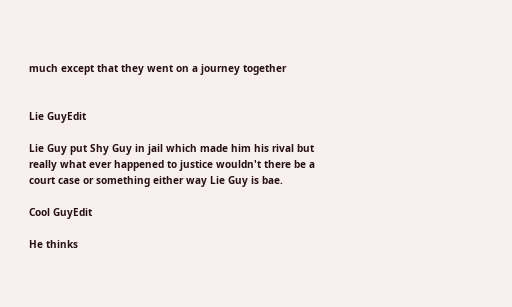much except that they went on a journey together


Lie GuyEdit

Lie Guy put Shy Guy in jail which made him his rival but really what ever happened to justice wouldn't there be a court case or something either way Lie Guy is bae.

Cool GuyEdit

He thinks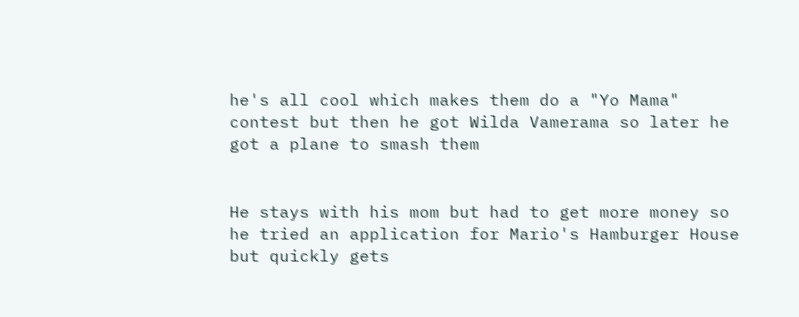he's all cool which makes them do a "Yo Mama" contest but then he got Wilda Vamerama so later he got a plane to smash them


He stays with his mom but had to get more money so he tried an application for Mario's Hamburger House but quickly gets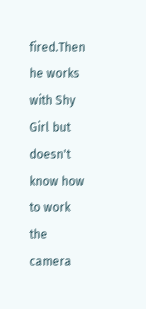fired.Then he works with Shy Girl but doesn't know how to work the camera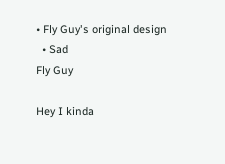• Fly Guy's original design
  • Sad
Fly Guy

Hey I kinda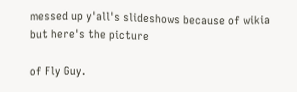messed up y'all's slideshows because of wikia but here's the picture

of Fly Guy.